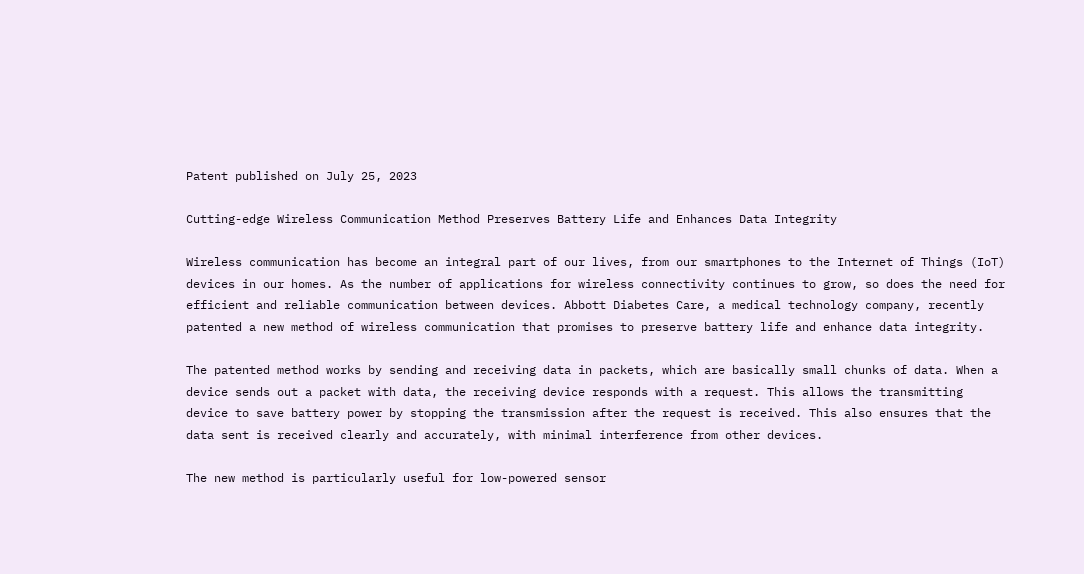Patent published on July 25, 2023

Cutting-edge Wireless Communication Method Preserves Battery Life and Enhances Data Integrity

Wireless communication has become an integral part of our lives, from our smartphones to the Internet of Things (IoT) devices in our homes. As the number of applications for wireless connectivity continues to grow, so does the need for efficient and reliable communication between devices. Abbott Diabetes Care, a medical technology company, recently patented a new method of wireless communication that promises to preserve battery life and enhance data integrity.

The patented method works by sending and receiving data in packets, which are basically small chunks of data. When a device sends out a packet with data, the receiving device responds with a request. This allows the transmitting device to save battery power by stopping the transmission after the request is received. This also ensures that the data sent is received clearly and accurately, with minimal interference from other devices.

The new method is particularly useful for low-powered sensor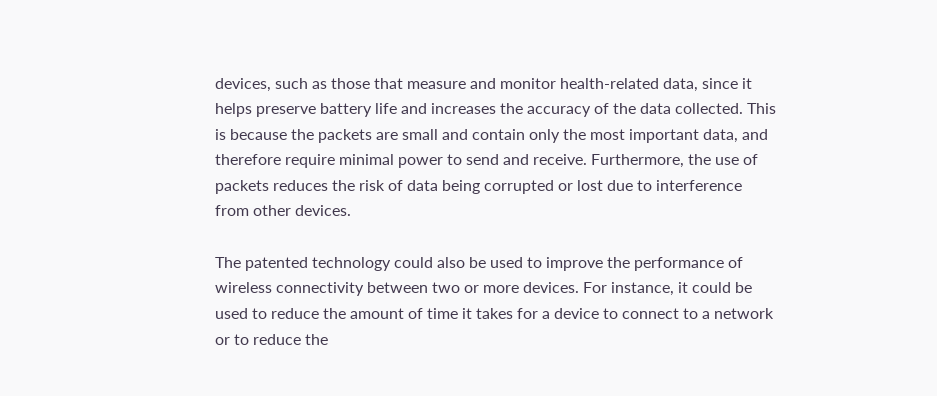devices, such as those that measure and monitor health-related data, since it helps preserve battery life and increases the accuracy of the data collected. This is because the packets are small and contain only the most important data, and therefore require minimal power to send and receive. Furthermore, the use of packets reduces the risk of data being corrupted or lost due to interference from other devices.

The patented technology could also be used to improve the performance of wireless connectivity between two or more devices. For instance, it could be used to reduce the amount of time it takes for a device to connect to a network or to reduce the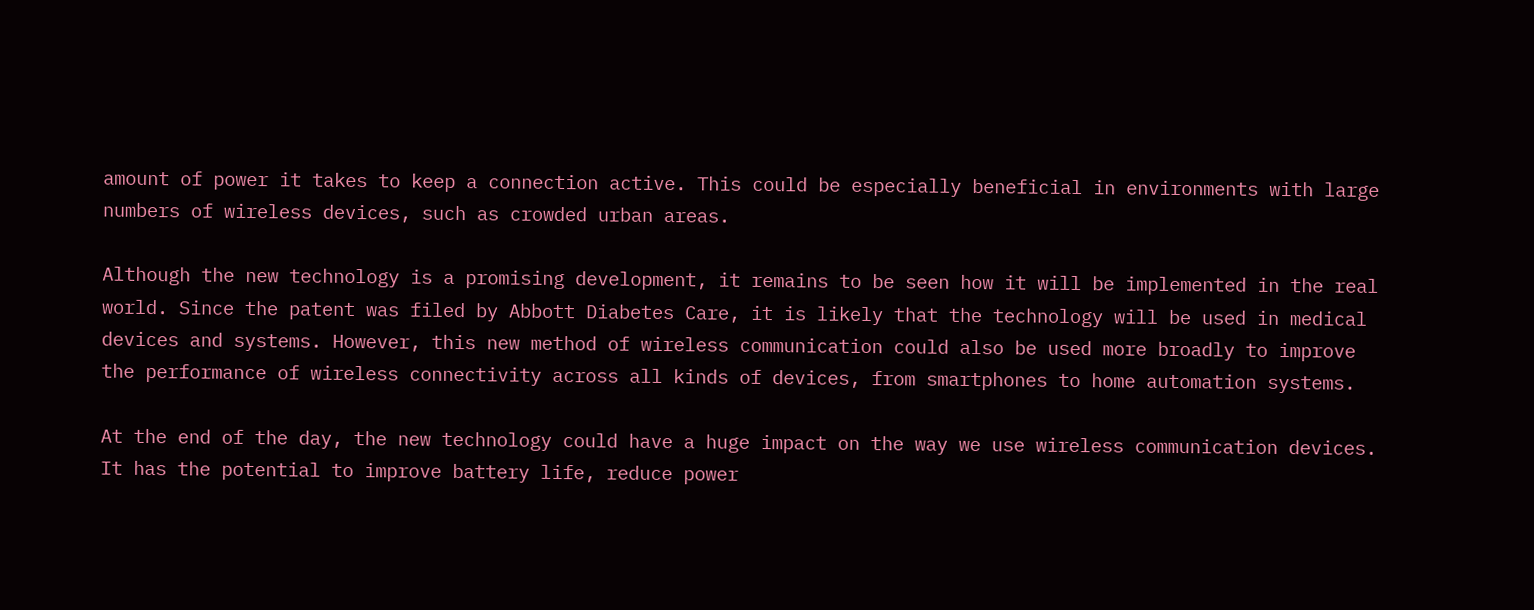amount of power it takes to keep a connection active. This could be especially beneficial in environments with large numbers of wireless devices, such as crowded urban areas.

Although the new technology is a promising development, it remains to be seen how it will be implemented in the real world. Since the patent was filed by Abbott Diabetes Care, it is likely that the technology will be used in medical devices and systems. However, this new method of wireless communication could also be used more broadly to improve the performance of wireless connectivity across all kinds of devices, from smartphones to home automation systems.

At the end of the day, the new technology could have a huge impact on the way we use wireless communication devices. It has the potential to improve battery life, reduce power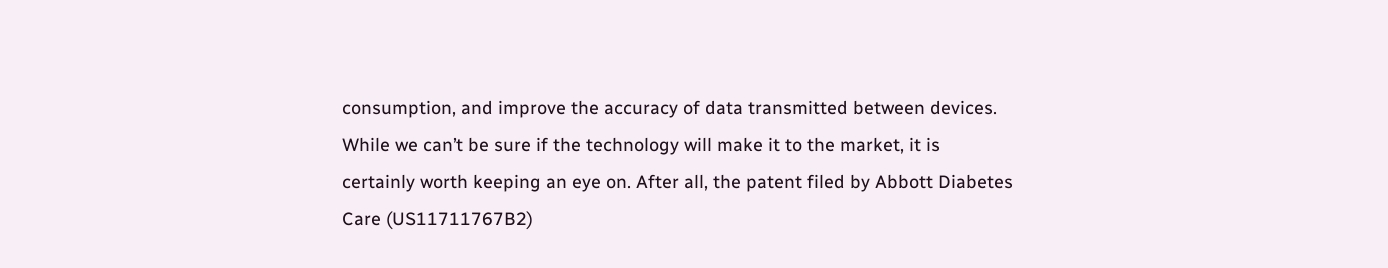consumption, and improve the accuracy of data transmitted between devices. While we can’t be sure if the technology will make it to the market, it is certainly worth keeping an eye on. After all, the patent filed by Abbott Diabetes Care (US11711767B2)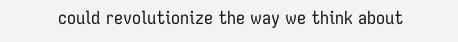could revolutionize the way we think about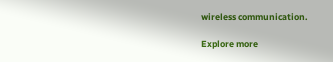wireless communication.

Explore more